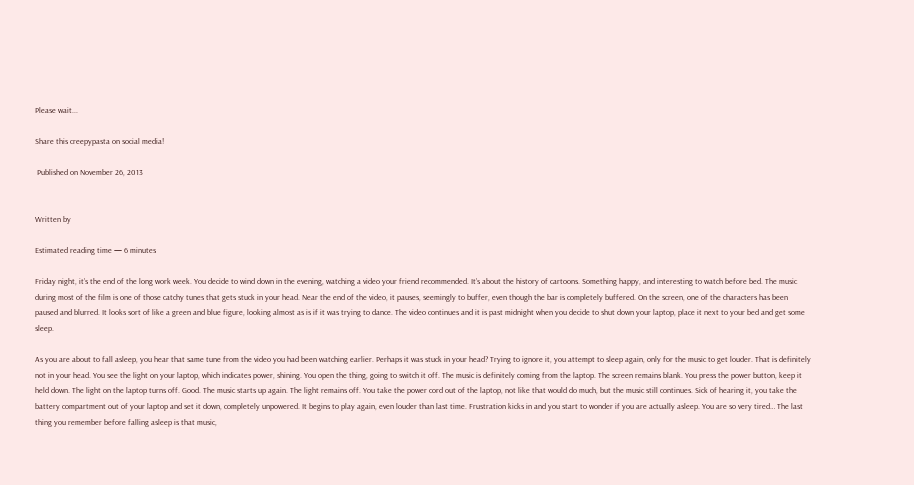Please wait...

Share this creepypasta on social media!

 Published on November 26, 2013


Written by

Estimated reading time — 6 minutes

Friday night, it’s the end of the long work week. You decide to wind down in the evening, watching a video your friend recommended. It’s about the history of cartoons. Something happy, and interesting to watch before bed. The music during most of the film is one of those catchy tunes that gets stuck in your head. Near the end of the video, it pauses, seemingly to buffer, even though the bar is completely buffered. On the screen, one of the characters has been paused and blurred. It looks sort of like a green and blue figure, looking almost as is if it was trying to dance. The video continues and it is past midnight when you decide to shut down your laptop, place it next to your bed and get some sleep.

As you are about to fall asleep, you hear that same tune from the video you had been watching earlier. Perhaps it was stuck in your head? Trying to ignore it, you attempt to sleep again, only for the music to get louder. That is definitely not in your head. You see the light on your laptop, which indicates power, shining. You open the thing, going to switch it off. The music is definitely coming from the laptop. The screen remains blank. You press the power button, keep it held down. The light on the laptop turns off. Good. The music starts up again. The light remains off. You take the power cord out of the laptop, not like that would do much, but the music still continues. Sick of hearing it, you take the battery compartment out of your laptop and set it down, completely unpowered. It begins to play again, even louder than last time. Frustration kicks in and you start to wonder if you are actually asleep. You are so very tired… The last thing you remember before falling asleep is that music,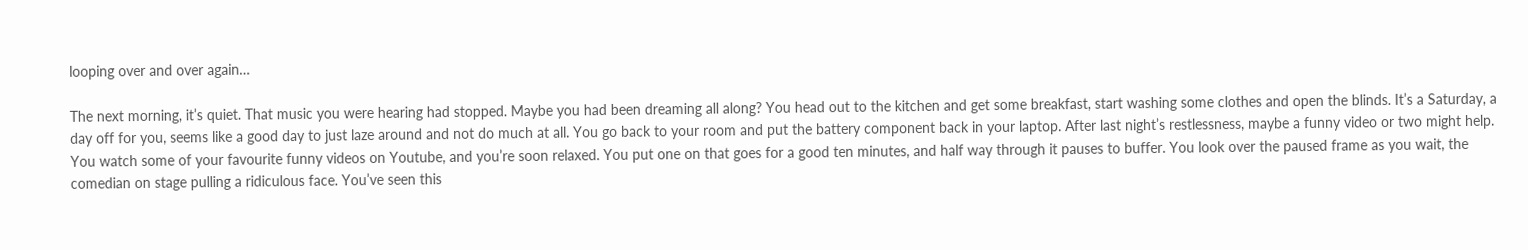looping over and over again…

The next morning, it’s quiet. That music you were hearing had stopped. Maybe you had been dreaming all along? You head out to the kitchen and get some breakfast, start washing some clothes and open the blinds. It’s a Saturday, a day off for you, seems like a good day to just laze around and not do much at all. You go back to your room and put the battery component back in your laptop. After last night’s restlessness, maybe a funny video or two might help. You watch some of your favourite funny videos on Youtube, and you’re soon relaxed. You put one on that goes for a good ten minutes, and half way through it pauses to buffer. You look over the paused frame as you wait, the comedian on stage pulling a ridiculous face. You’ve seen this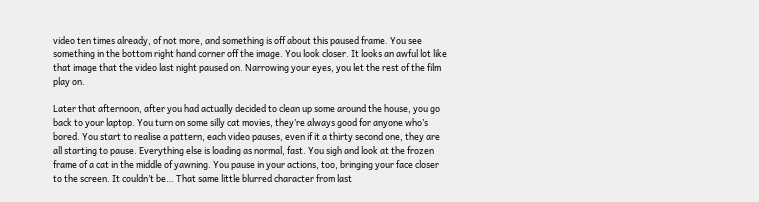video ten times already, of not more, and something is off about this paused frame. You see something in the bottom right hand corner off the image. You look closer. It looks an awful lot like that image that the video last night paused on. Narrowing your eyes, you let the rest of the film play on.

Later that afternoon, after you had actually decided to clean up some around the house, you go back to your laptop. You turn on some silly cat movies, they’re always good for anyone who’s bored. You start to realise a pattern, each video pauses, even if it a thirty second one, they are all starting to pause. Everything else is loading as normal, fast. You sigh and look at the frozen frame of a cat in the middle of yawning. You pause in your actions, too, bringing your face closer to the screen. It couldn’t be… That same little blurred character from last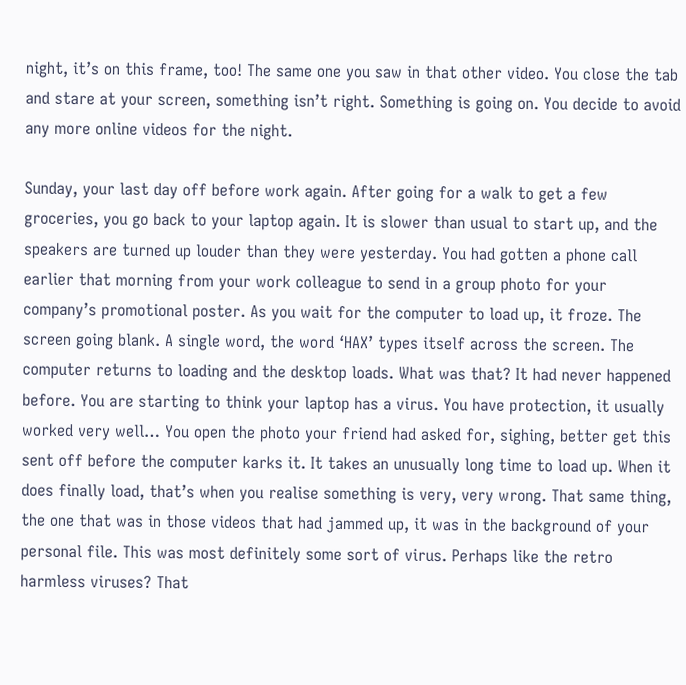night, it’s on this frame, too! The same one you saw in that other video. You close the tab and stare at your screen, something isn’t right. Something is going on. You decide to avoid any more online videos for the night.

Sunday, your last day off before work again. After going for a walk to get a few groceries, you go back to your laptop again. It is slower than usual to start up, and the speakers are turned up louder than they were yesterday. You had gotten a phone call earlier that morning from your work colleague to send in a group photo for your company’s promotional poster. As you wait for the computer to load up, it froze. The screen going blank. A single word, the word ‘HAX’ types itself across the screen. The computer returns to loading and the desktop loads. What was that? It had never happened before. You are starting to think your laptop has a virus. You have protection, it usually worked very well… You open the photo your friend had asked for, sighing, better get this sent off before the computer karks it. It takes an unusually long time to load up. When it does finally load, that’s when you realise something is very, very wrong. That same thing, the one that was in those videos that had jammed up, it was in the background of your personal file. This was most definitely some sort of virus. Perhaps like the retro harmless viruses? That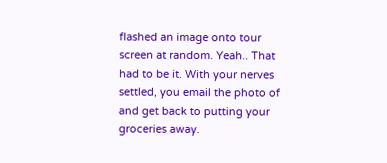flashed an image onto tour screen at random. Yeah.. That had to be it. With your nerves settled, you email the photo of and get back to putting your groceries away.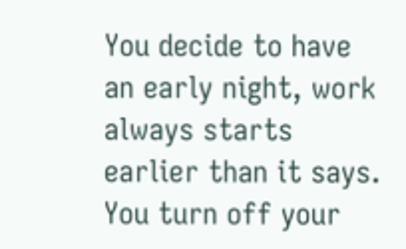You decide to have an early night, work always starts earlier than it says. You turn off your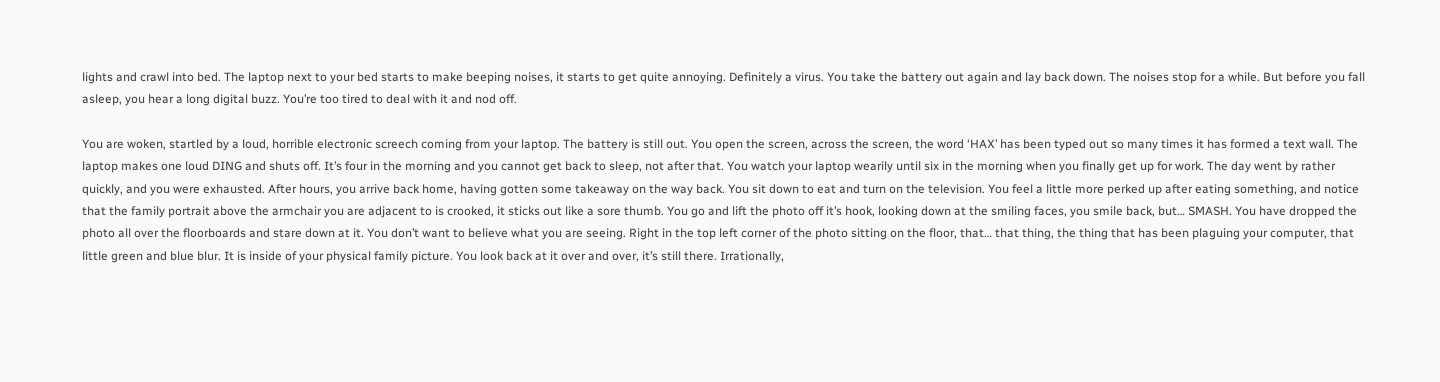lights and crawl into bed. The laptop next to your bed starts to make beeping noises, it starts to get quite annoying. Definitely a virus. You take the battery out again and lay back down. The noises stop for a while. But before you fall asleep, you hear a long digital buzz. You’re too tired to deal with it and nod off.

You are woken, startled by a loud, horrible electronic screech coming from your laptop. The battery is still out. You open the screen, across the screen, the word ‘HAX’ has been typed out so many times it has formed a text wall. The laptop makes one loud DING and shuts off. It’s four in the morning and you cannot get back to sleep, not after that. You watch your laptop wearily until six in the morning when you finally get up for work. The day went by rather quickly, and you were exhausted. After hours, you arrive back home, having gotten some takeaway on the way back. You sit down to eat and turn on the television. You feel a little more perked up after eating something, and notice that the family portrait above the armchair you are adjacent to is crooked, it sticks out like a sore thumb. You go and lift the photo off it’s hook, looking down at the smiling faces, you smile back, but… SMASH. You have dropped the photo all over the floorboards and stare down at it. You don’t want to believe what you are seeing. Right in the top left corner of the photo sitting on the floor, that… that thing, the thing that has been plaguing your computer, that little green and blue blur. It is inside of your physical family picture. You look back at it over and over, it’s still there. Irrationally,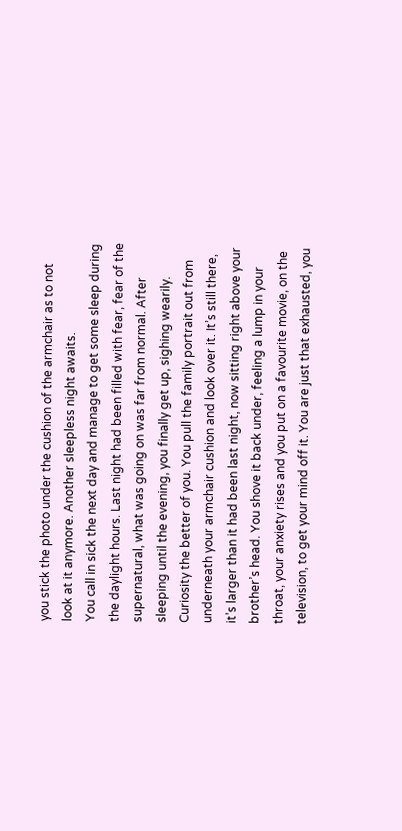you stick the photo under the cushion of the armchair as to not look at it anymore. Another sleepless night awaits.
You call in sick the next day and manage to get some sleep during the daylight hours. Last night had been filled with fear, fear of the supernatural, what was going on was far from normal. After sleeping until the evening, you finally get up, sighing wearily. Curiosity the better of you. You pull the family portrait out from underneath your armchair cushion and look over it. It’s still there, it’s larger than it had been last night, now sitting right above your brother’s head. You shove it back under, feeling a lump in your throat, your anxiety rises and you put on a favourite movie, on the television, to get your mind off it. You are just that exhausted, you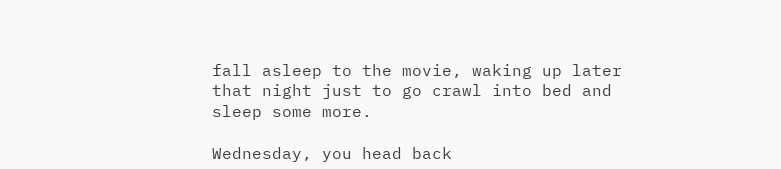fall asleep to the movie, waking up later that night just to go crawl into bed and sleep some more.

Wednesday, you head back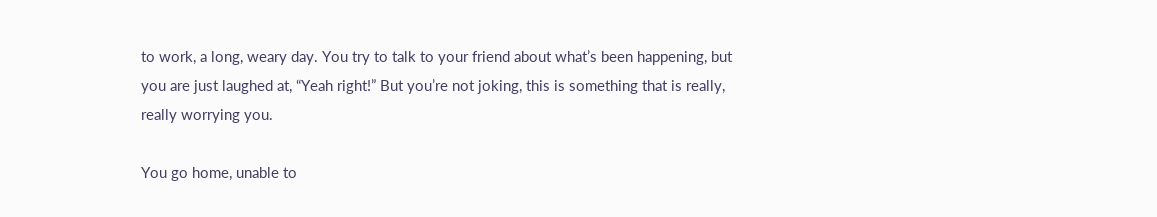to work, a long, weary day. You try to talk to your friend about what’s been happening, but you are just laughed at, “Yeah right!” But you’re not joking, this is something that is really, really worrying you.

You go home, unable to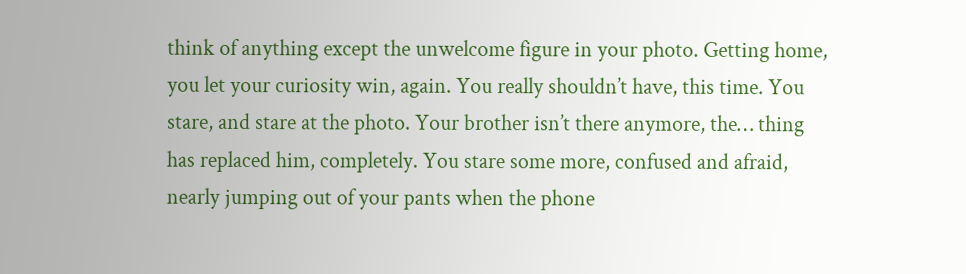think of anything except the unwelcome figure in your photo. Getting home, you let your curiosity win, again. You really shouldn’t have, this time. You stare, and stare at the photo. Your brother isn’t there anymore, the… thing has replaced him, completely. You stare some more, confused and afraid, nearly jumping out of your pants when the phone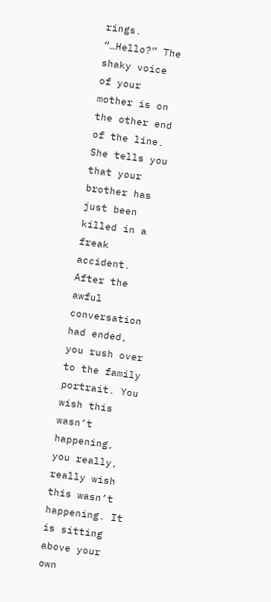rings. “…Hello?” The shaky voice of your mother is on the other end of the line. She tells you that your brother has just been killed in a freak accident. After the awful conversation had ended, you rush over to the family portrait. You wish this wasn’t happening, you really, really wish this wasn’t happening. It is sitting above your own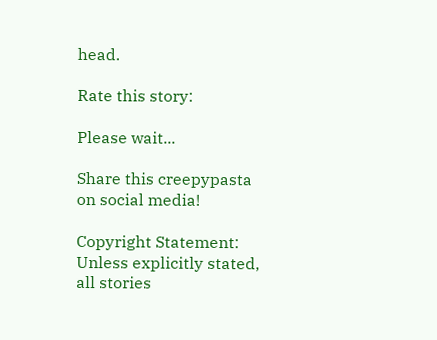head.

Rate this story:

Please wait...

Share this creepypasta on social media!

Copyright Statement: Unless explicitly stated, all stories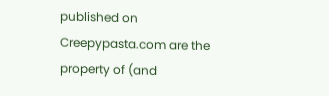published on Creepypasta.com are the property of (and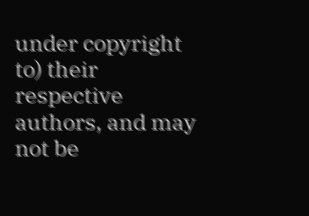under copyright to) their respective authors, and may not be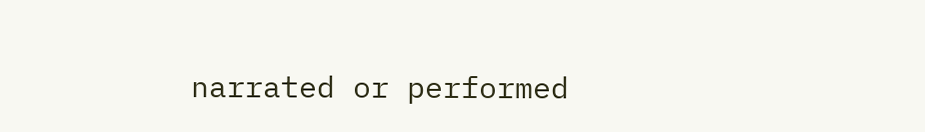narrated or performed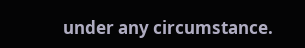under any circumstance.